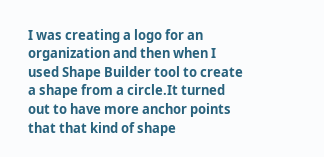I was creating a logo for an organization and then when I used Shape Builder tool to create a shape from a circle.It turned out to have more anchor points that that kind of shape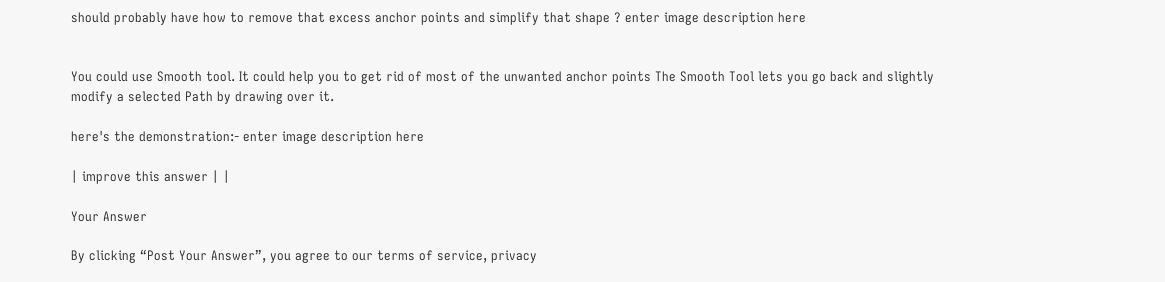should probably have how to remove that excess anchor points and simplify that shape ? enter image description here


You could use Smooth tool. It could help you to get rid of most of the unwanted anchor points The Smooth Tool lets you go back and slightly modify a selected Path by drawing over it.

here's the demonstration:- enter image description here

| improve this answer | |

Your Answer

By clicking “Post Your Answer”, you agree to our terms of service, privacy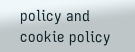policy and cookie policy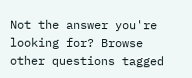Not the answer you're looking for? Browse other questions tagged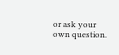or ask your own question.